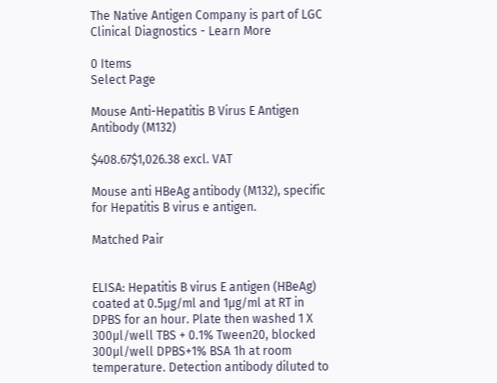The Native Antigen Company is part of LGC Clinical Diagnostics - Learn More

0 Items
Select Page

Mouse Anti-Hepatitis B Virus E Antigen Antibody (M132)

$408.67$1,026.38 excl. VAT

Mouse anti HBeAg antibody (M132), specific for Hepatitis B virus e antigen.

Matched Pair


ELISA: Hepatitis B virus E antigen (HBeAg) coated at 0.5µg/ml and 1µg/ml at RT in DPBS for an hour. Plate then washed 1 X 300µl/well TBS + 0.1% Tween20, blocked 300µl/well DPBS+1% BSA 1h at room temperature. Detection antibody diluted to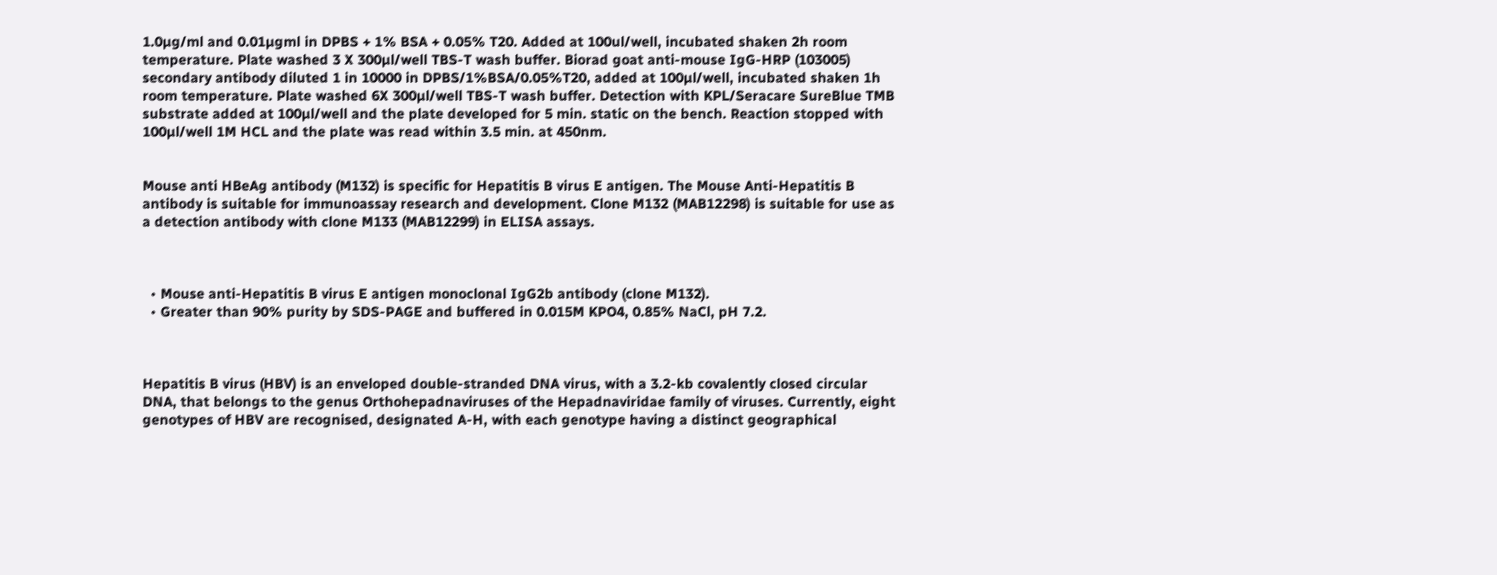1.0µg/ml and 0.01µgml in DPBS + 1% BSA + 0.05% T20. Added at 100ul/well, incubated shaken 2h room temperature. Plate washed 3 X 300µl/well TBS-T wash buffer. Biorad goat anti-mouse IgG-HRP (103005) secondary antibody diluted 1 in 10000 in DPBS/1%BSA/0.05%T20, added at 100µl/well, incubated shaken 1h room temperature. Plate washed 6X 300µl/well TBS-T wash buffer. Detection with KPL/Seracare SureBlue TMB substrate added at 100µl/well and the plate developed for 5 min. static on the bench. Reaction stopped with 100µl/well 1M HCL and the plate was read within 3.5 min. at 450nm.


Mouse anti HBeAg antibody (M132) is specific for Hepatitis B virus E antigen. The Mouse Anti-Hepatitis B antibody is suitable for immunoassay research and development. Clone M132 (MAB12298) is suitable for use as a detection antibody with clone M133 (MAB12299) in ELISA assays.



  • Mouse anti-Hepatitis B virus E antigen monoclonal IgG2b antibody (clone M132).
  • Greater than 90% purity by SDS-PAGE and buffered in 0.015M KPO4, 0.85% NaCl, pH 7.2.



Hepatitis B virus (HBV) is an enveloped double-stranded DNA virus, with a 3.2-kb covalently closed circular DNA, that belongs to the genus Orthohepadnaviruses of the Hepadnaviridae family of viruses. Currently, eight genotypes of HBV are recognised, designated A-H, with each genotype having a distinct geographical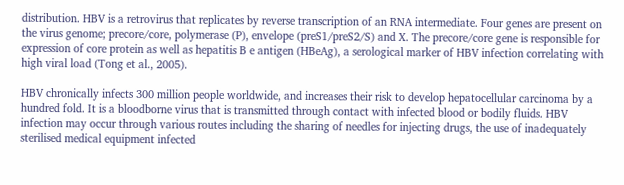distribution. HBV is a retrovirus that replicates by reverse transcription of an RNA intermediate. Four genes are present on the virus genome; precore/core, polymerase (P), envelope (preS1/preS2/S) and X. The precore/core gene is responsible for expression of core protein as well as hepatitis B e antigen (HBeAg), a serological marker of HBV infection correlating with high viral load (Tong et al., 2005).

HBV chronically infects 300 million people worldwide, and increases their risk to develop hepatocellular carcinoma by a hundred fold. It is a bloodborne virus that is transmitted through contact with infected blood or bodily fluids. HBV infection may occur through various routes including the sharing of needles for injecting drugs, the use of inadequately sterilised medical equipment infected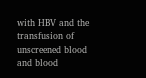with HBV and the transfusion of unscreened blood and blood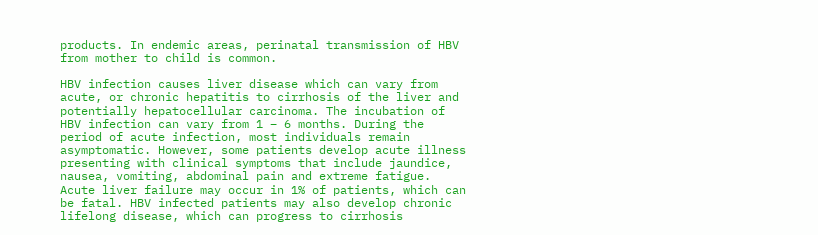products. In endemic areas, perinatal transmission of HBV from mother to child is common.

HBV infection causes liver disease which can vary from acute, or chronic hepatitis to cirrhosis of the liver and potentially hepatocellular carcinoma. The incubation of HBV infection can vary from 1 – 6 months. During the period of acute infection, most individuals remain asymptomatic. However, some patients develop acute illness presenting with clinical symptoms that include jaundice, nausea, vomiting, abdominal pain and extreme fatigue. Acute liver failure may occur in 1% of patients, which can be fatal. HBV infected patients may also develop chronic lifelong disease, which can progress to cirrhosis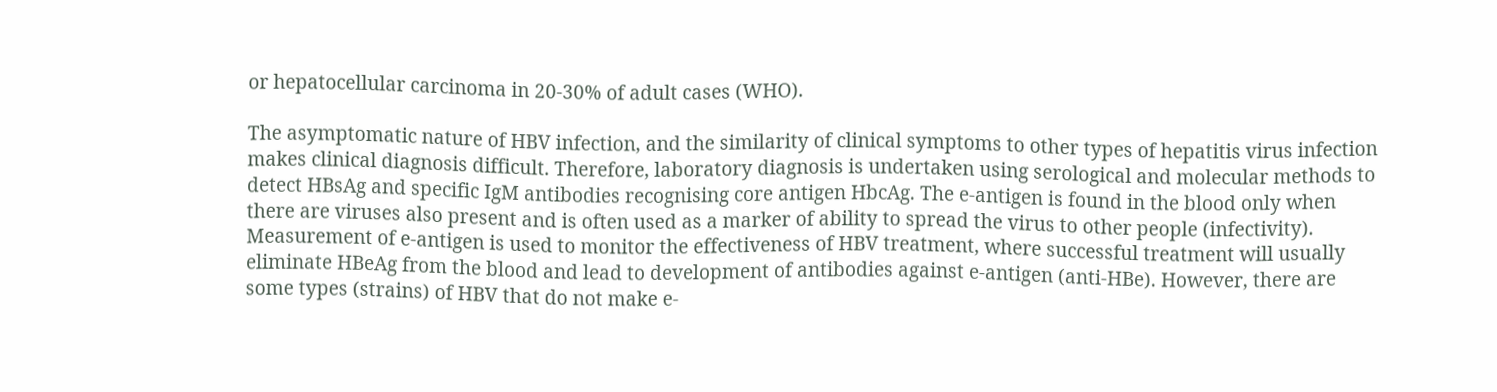or hepatocellular carcinoma in 20-30% of adult cases (WHO).

The asymptomatic nature of HBV infection, and the similarity of clinical symptoms to other types of hepatitis virus infection makes clinical diagnosis difficult. Therefore, laboratory diagnosis is undertaken using serological and molecular methods to detect HBsAg and specific IgM antibodies recognising core antigen HbcAg. The e-antigen is found in the blood only when there are viruses also present and is often used as a marker of ability to spread the virus to other people (infectivity). Measurement of e-antigen is used to monitor the effectiveness of HBV treatment, where successful treatment will usually eliminate HBeAg from the blood and lead to development of antibodies against e-antigen (anti-HBe). However, there are some types (strains) of HBV that do not make e-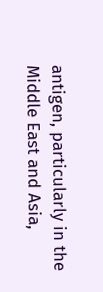antigen, particularly in the Middle East and Asia,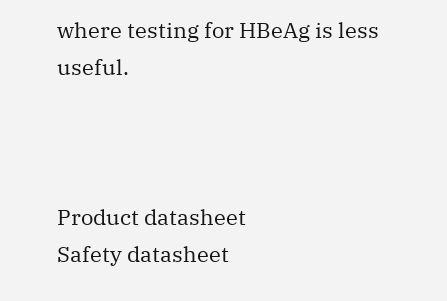where testing for HBeAg is less useful.



Product datasheet
Safety datasheet